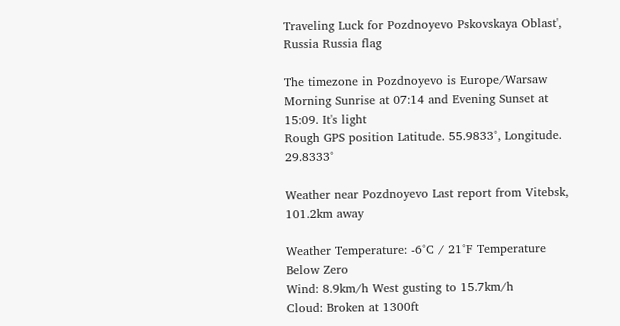Traveling Luck for Pozdnoyevo Pskovskaya Oblast', Russia Russia flag

The timezone in Pozdnoyevo is Europe/Warsaw
Morning Sunrise at 07:14 and Evening Sunset at 15:09. It's light
Rough GPS position Latitude. 55.9833°, Longitude. 29.8333°

Weather near Pozdnoyevo Last report from Vitebsk, 101.2km away

Weather Temperature: -6°C / 21°F Temperature Below Zero
Wind: 8.9km/h West gusting to 15.7km/h
Cloud: Broken at 1300ft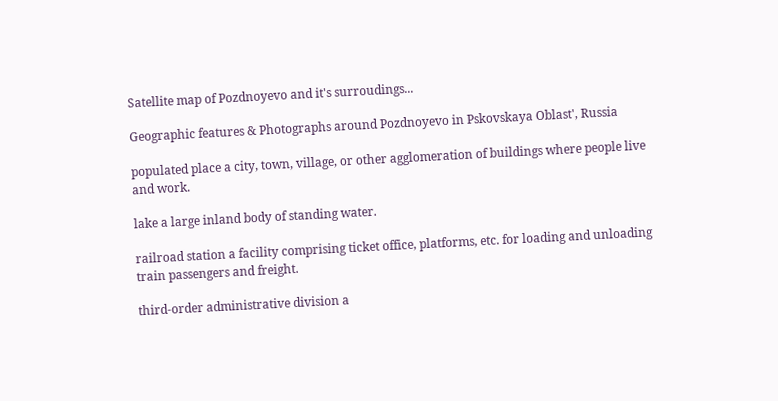Satellite map of Pozdnoyevo and it's surroudings...

Geographic features & Photographs around Pozdnoyevo in Pskovskaya Oblast', Russia

populated place a city, town, village, or other agglomeration of buildings where people live and work.

lake a large inland body of standing water.

railroad station a facility comprising ticket office, platforms, etc. for loading and unloading train passengers and freight.

third-order administrative division a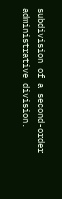subdivision of a second-order administrative division.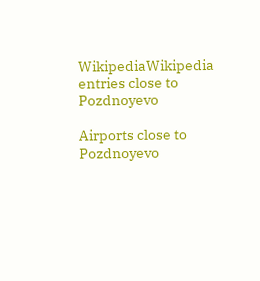WikipediaWikipedia entries close to Pozdnoyevo

Airports close to Pozdnoyevo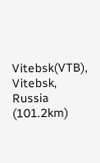Vitebsk(VTB), Vitebsk, Russia (101.2km)